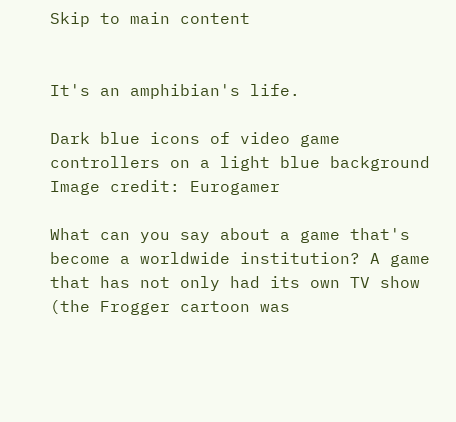Skip to main content


It's an amphibian's life.

Dark blue icons of video game controllers on a light blue background
Image credit: Eurogamer

What can you say about a game that's become a worldwide institution? A game that has not only had its own TV show (the Frogger cartoon was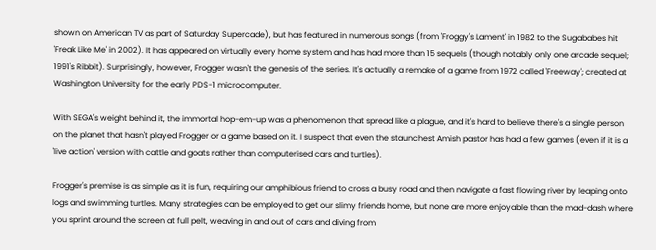shown on American TV as part of Saturday Supercade), but has featured in numerous songs (from 'Froggy's Lament' in 1982 to the Sugababes hit 'Freak Like Me' in 2002). It has appeared on virtually every home system and has had more than 15 sequels (though notably only one arcade sequel; 1991's Ribbit). Surprisingly, however, Frogger wasn't the genesis of the series. It's actually a remake of a game from 1972 called 'Freeway'; created at Washington University for the early PDS-1 microcomputer.

With SEGA's weight behind it, the immortal hop-em-up was a phenomenon that spread like a plague, and it's hard to believe there's a single person on the planet that hasn't played Frogger or a game based on it. I suspect that even the staunchest Amish pastor has had a few games (even if it is a 'live action' version with cattle and goats rather than computerised cars and turtles).

Frogger's premise is as simple as it is fun, requiring our amphibious friend to cross a busy road and then navigate a fast flowing river by leaping onto logs and swimming turtles. Many strategies can be employed to get our slimy friends home, but none are more enjoyable than the mad-dash where you sprint around the screen at full pelt, weaving in and out of cars and diving from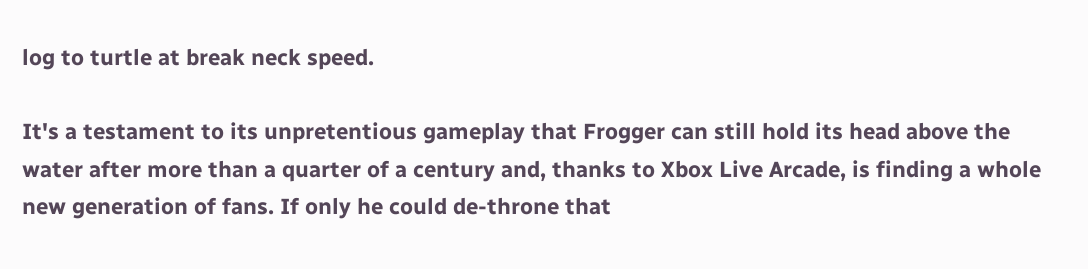log to turtle at break neck speed.

It's a testament to its unpretentious gameplay that Frogger can still hold its head above the water after more than a quarter of a century and, thanks to Xbox Live Arcade, is finding a whole new generation of fans. If only he could de-throne that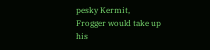pesky Kermit, Frogger would take up his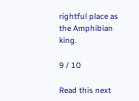rightful place as the Amphibian king.

9 / 10

Read this next